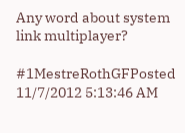Any word about system link multiplayer?

#1MestreRothGFPosted 11/7/2012 5:13:46 AM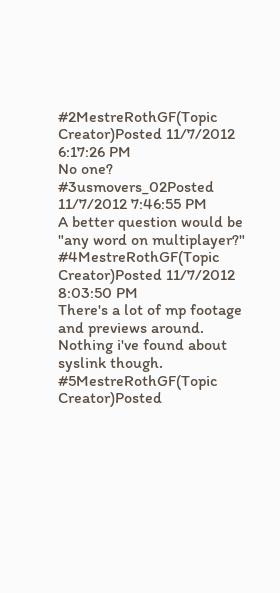#2MestreRothGF(Topic Creator)Posted 11/7/2012 6:17:26 PM
No one?
#3usmovers_02Posted 11/7/2012 7:46:55 PM
A better question would be "any word on multiplayer?"
#4MestreRothGF(Topic Creator)Posted 11/7/2012 8:03:50 PM
There's a lot of mp footage and previews around. Nothing i've found about syslink though.
#5MestreRothGF(Topic Creator)Posted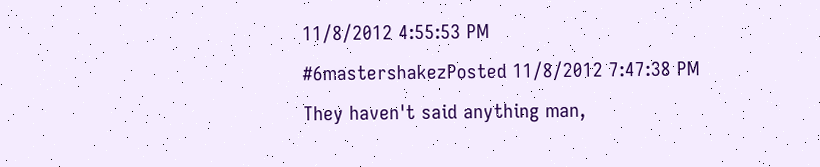11/8/2012 4:55:53 PM
#6mastershakezPosted 11/8/2012 7:47:38 PM
They haven't said anything man,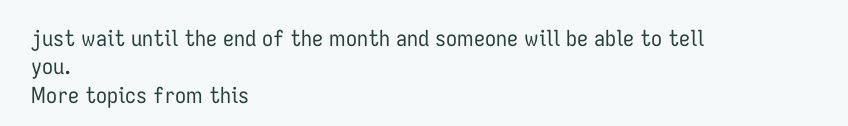just wait until the end of the month and someone will be able to tell you.
More topics from this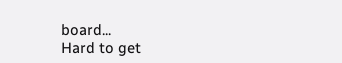board...
Hard to get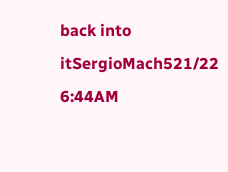back into itSergioMach521/22 6:44AM